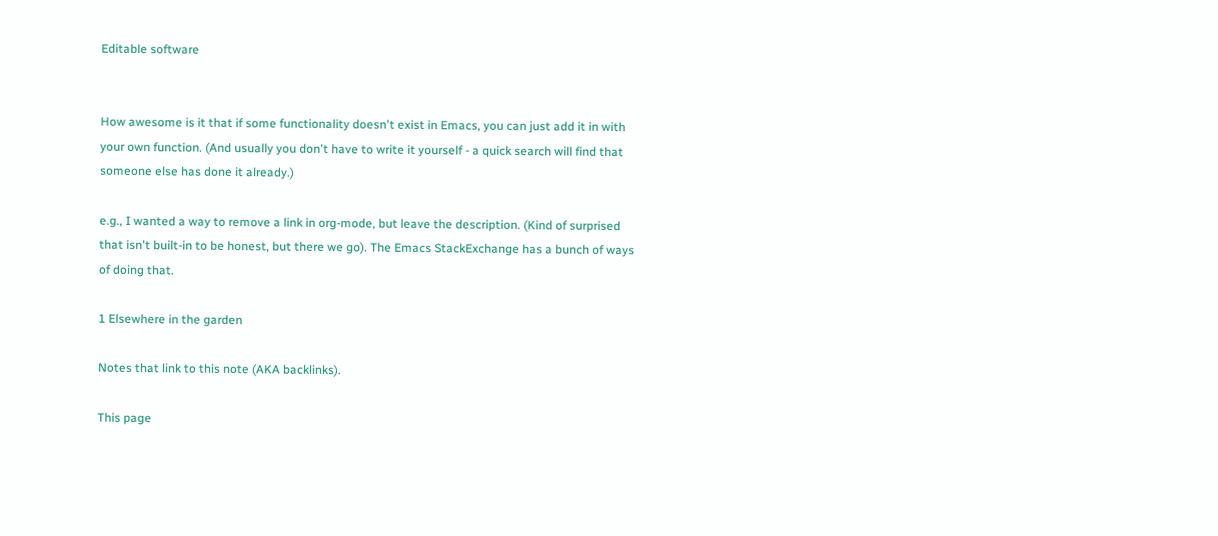Editable software


How awesome is it that if some functionality doesn't exist in Emacs, you can just add it in with your own function. (And usually you don't have to write it yourself - a quick search will find that someone else has done it already.)

e.g., I wanted a way to remove a link in org-mode, but leave the description. (Kind of surprised that isn't built-in to be honest, but there we go). The Emacs StackExchange has a bunch of ways of doing that.

1 Elsewhere in the garden

Notes that link to this note (AKA backlinks).

This page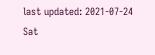last updated: 2021-07-24 Sat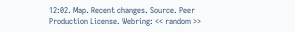12:02. Map. Recent changes. Source. Peer Production License. Webring: << random >>